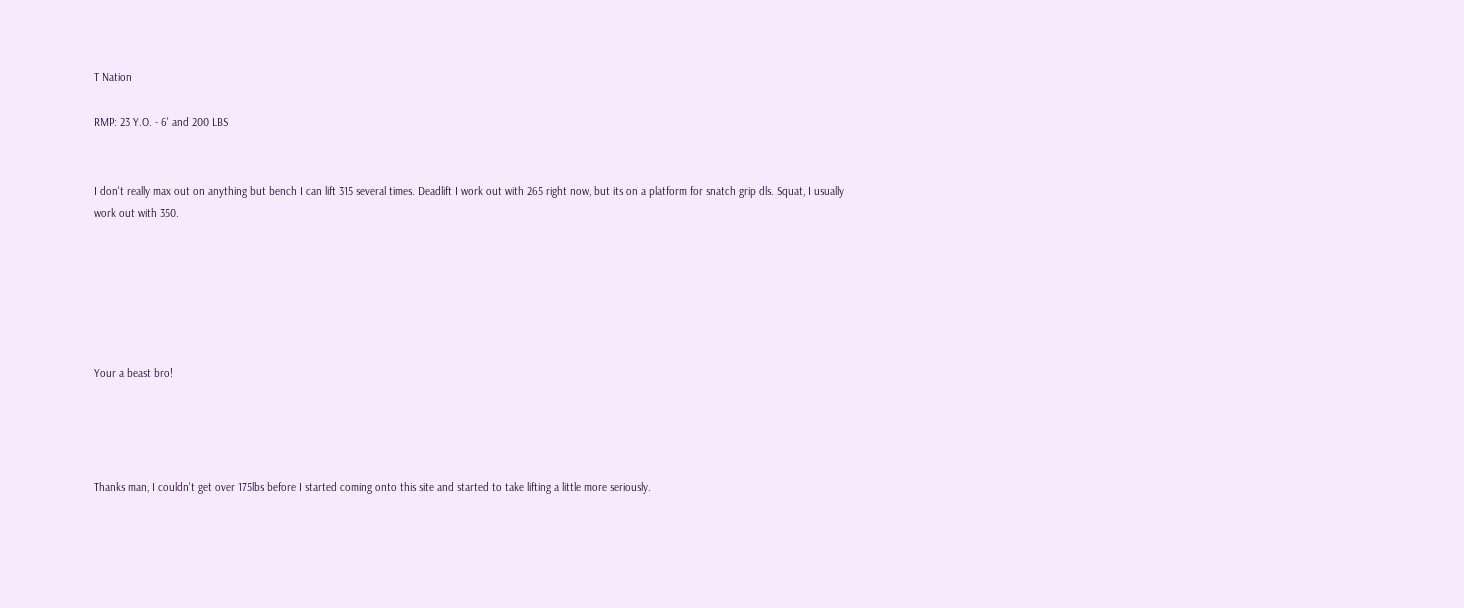T Nation

RMP: 23 Y.O. - 6' and 200 LBS


I don't really max out on anything but bench I can lift 315 several times. Deadlift I work out with 265 right now, but its on a platform for snatch grip dls. Squat, I usually work out with 350.






Your a beast bro!




Thanks man, I couldn't get over 175lbs before I started coming onto this site and started to take lifting a little more seriously.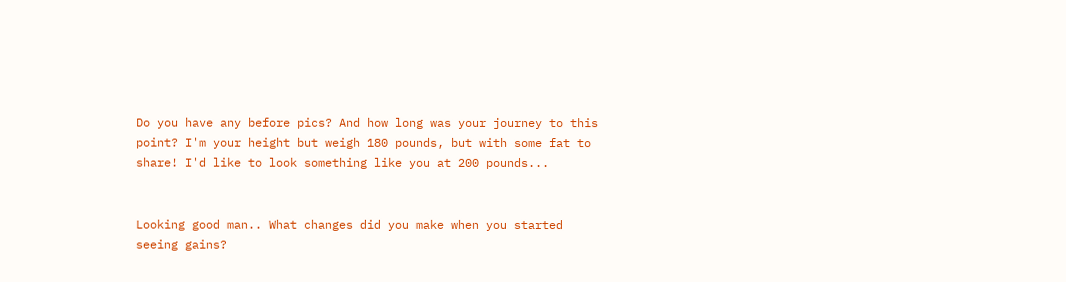Do you have any before pics? And how long was your journey to this point? I'm your height but weigh 180 pounds, but with some fat to share! I'd like to look something like you at 200 pounds...


Looking good man.. What changes did you make when you started seeing gains?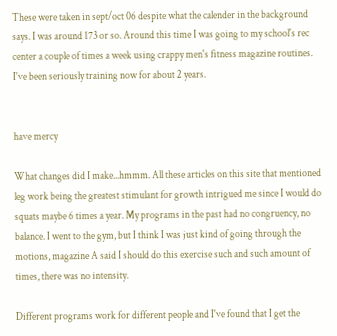These were taken in sept/oct 06 despite what the calender in the background says. I was around 173 or so. Around this time I was going to my school's rec center a couple of times a week using crappy men's fitness magazine routines. I've been seriously training now for about 2 years.


have mercy

What changes did I make...hmmm. All these articles on this site that mentioned leg work being the greatest stimulant for growth intrigued me since I would do squats maybe 6 times a year. My programs in the past had no congruency, no balance. I went to the gym, but I think I was just kind of going through the motions, magazine A said I should do this exercise such and such amount of times, there was no intensity.

Different programs work for different people and I've found that I get the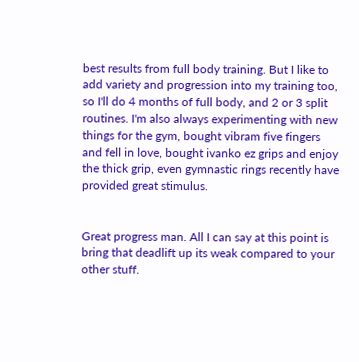best results from full body training. But I like to add variety and progression into my training too, so I'll do 4 months of full body, and 2 or 3 split routines. I'm also always experimenting with new things for the gym, bought vibram five fingers and fell in love, bought ivanko ez grips and enjoy the thick grip, even gymnastic rings recently have provided great stimulus.


Great progress man. All I can say at this point is bring that deadlift up its weak compared to your other stuff.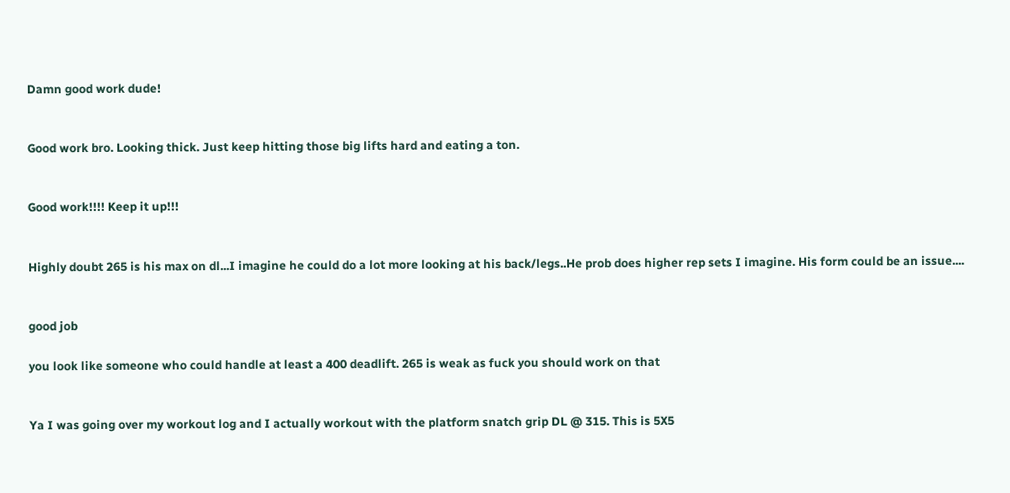Damn good work dude!


Good work bro. Looking thick. Just keep hitting those big lifts hard and eating a ton.


Good work!!!! Keep it up!!!


Highly doubt 265 is his max on dl...I imagine he could do a lot more looking at his back/legs..He prob does higher rep sets I imagine. His form could be an issue....


good job

you look like someone who could handle at least a 400 deadlift. 265 is weak as fuck you should work on that


Ya I was going over my workout log and I actually workout with the platform snatch grip DL @ 315. This is 5X5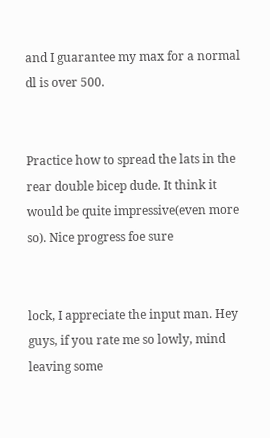and I guarantee my max for a normal dl is over 500.


Practice how to spread the lats in the rear double bicep dude. It think it would be quite impressive(even more so). Nice progress foe sure


lock, I appreciate the input man. Hey guys, if you rate me so lowly, mind leaving some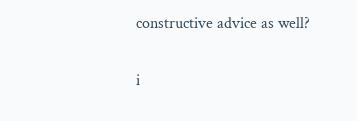constructive advice as well?


i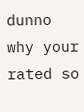dunno why your rated so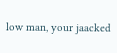low man, your jaacked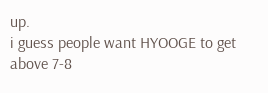up.
i guess people want HYOOGE to get above 7-8